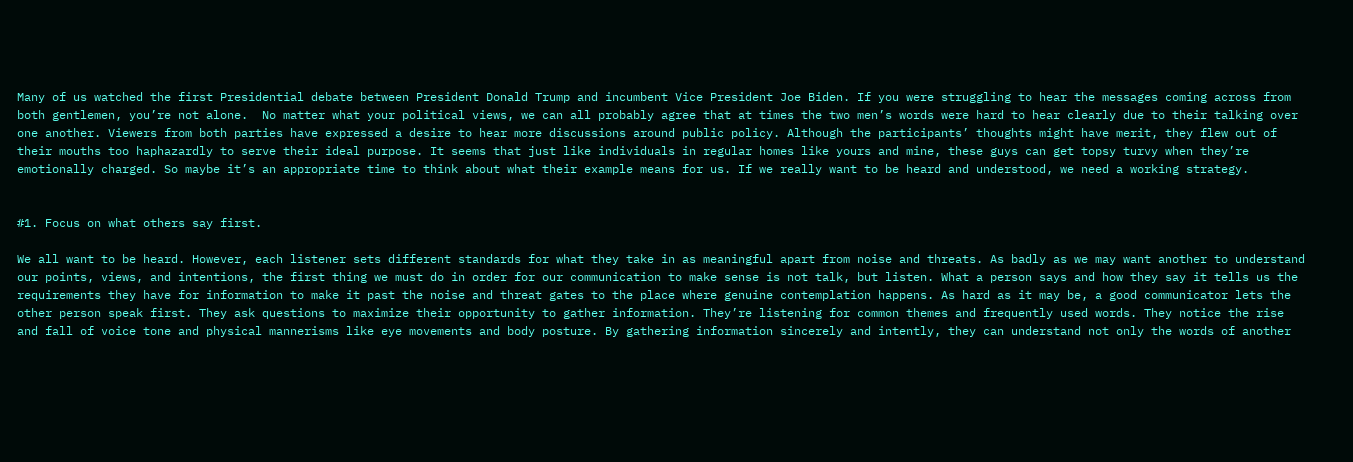Many of us watched the first Presidential debate between President Donald Trump and incumbent Vice President Joe Biden. If you were struggling to hear the messages coming across from both gentlemen, you’re not alone.  No matter what your political views, we can all probably agree that at times the two men’s words were hard to hear clearly due to their talking over one another. Viewers from both parties have expressed a desire to hear more discussions around public policy. Although the participants’ thoughts might have merit, they flew out of their mouths too haphazardly to serve their ideal purpose. It seems that just like individuals in regular homes like yours and mine, these guys can get topsy turvy when they’re emotionally charged. So maybe it’s an appropriate time to think about what their example means for us. If we really want to be heard and understood, we need a working strategy.


#1. Focus on what others say first.

We all want to be heard. However, each listener sets different standards for what they take in as meaningful apart from noise and threats. As badly as we may want another to understand our points, views, and intentions, the first thing we must do in order for our communication to make sense is not talk, but listen. What a person says and how they say it tells us the requirements they have for information to make it past the noise and threat gates to the place where genuine contemplation happens. As hard as it may be, a good communicator lets the other person speak first. They ask questions to maximize their opportunity to gather information. They’re listening for common themes and frequently used words. They notice the rise and fall of voice tone and physical mannerisms like eye movements and body posture. By gathering information sincerely and intently, they can understand not only the words of another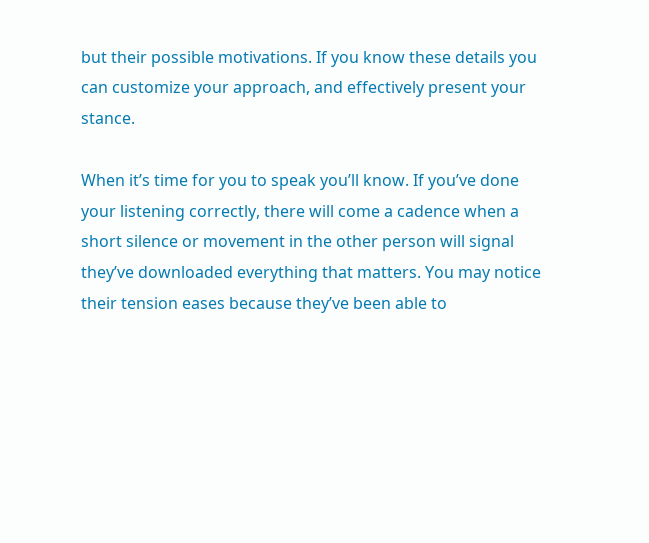but their possible motivations. If you know these details you can customize your approach, and effectively present your stance.

When it’s time for you to speak you’ll know. If you’ve done your listening correctly, there will come a cadence when a short silence or movement in the other person will signal they’ve downloaded everything that matters. You may notice their tension eases because they’ve been able to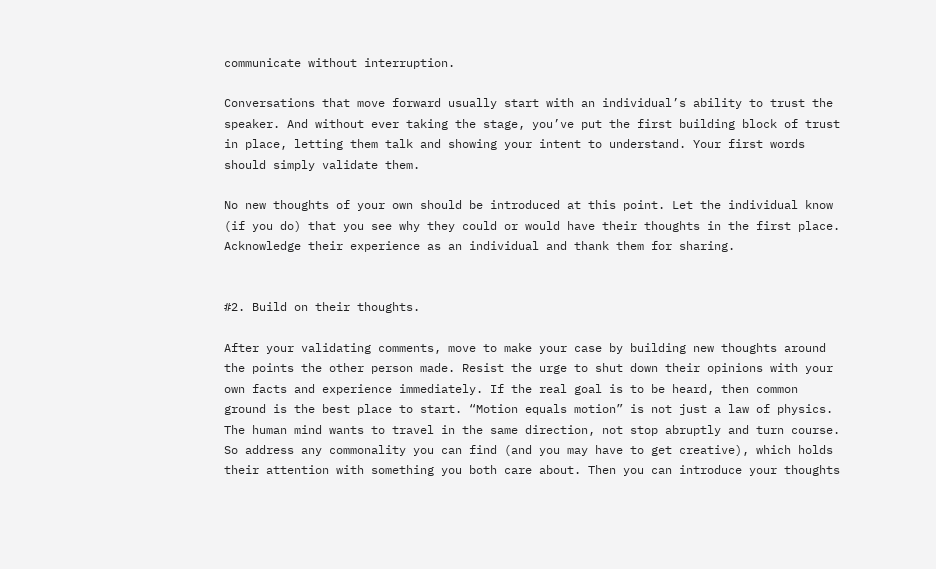communicate without interruption.

Conversations that move forward usually start with an individual’s ability to trust the speaker. And without ever taking the stage, you’ve put the first building block of trust in place, letting them talk and showing your intent to understand. Your first words should simply validate them.

No new thoughts of your own should be introduced at this point. Let the individual know (if you do) that you see why they could or would have their thoughts in the first place. Acknowledge their experience as an individual and thank them for sharing.


#2. Build on their thoughts.

After your validating comments, move to make your case by building new thoughts around the points the other person made. Resist the urge to shut down their opinions with your own facts and experience immediately. If the real goal is to be heard, then common ground is the best place to start. “Motion equals motion” is not just a law of physics. The human mind wants to travel in the same direction, not stop abruptly and turn course. So address any commonality you can find (and you may have to get creative), which holds their attention with something you both care about. Then you can introduce your thoughts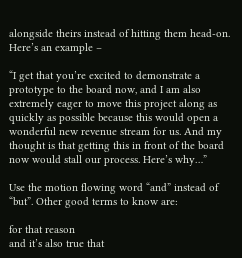alongside theirs instead of hitting them head-on. Here’s an example –

“I get that you’re excited to demonstrate a prototype to the board now, and I am also extremely eager to move this project along as quickly as possible because this would open a wonderful new revenue stream for us. And my thought is that getting this in front of the board now would stall our process. Here’s why…”

Use the motion flowing word “and” instead of “but”. Other good terms to know are:

for that reason
and it’s also true that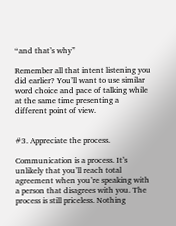“and that’s why”

Remember all that intent listening you did earlier? You’ll want to use similar word choice and pace of talking while at the same time presenting a different point of view.


#3. Appreciate the process.

Communication is a process. It’s unlikely that you’ll reach total agreement when you’re speaking with a person that disagrees with you. The process is still priceless. Nothing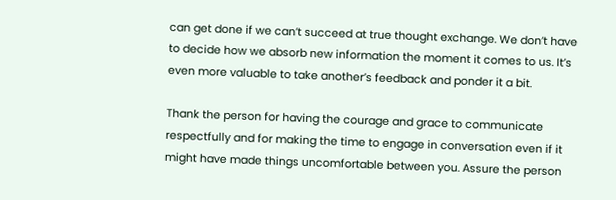can get done if we can’t succeed at true thought exchange. We don’t have to decide how we absorb new information the moment it comes to us. It’s even more valuable to take another’s feedback and ponder it a bit.

Thank the person for having the courage and grace to communicate respectfully and for making the time to engage in conversation even if it might have made things uncomfortable between you. Assure the person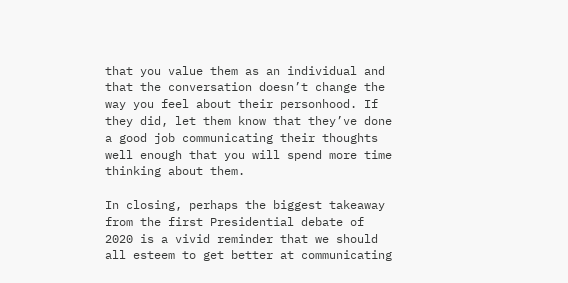that you value them as an individual and that the conversation doesn’t change the way you feel about their personhood. If they did, let them know that they’ve done a good job communicating their thoughts well enough that you will spend more time thinking about them.

In closing, perhaps the biggest takeaway from the first Presidential debate of 2020 is a vivid reminder that we should all esteem to get better at communicating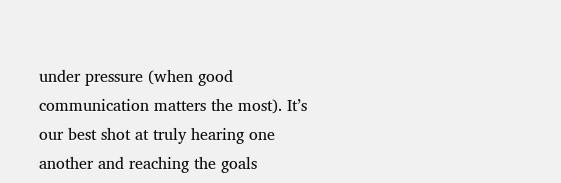under pressure (when good communication matters the most). It’s our best shot at truly hearing one another and reaching the goals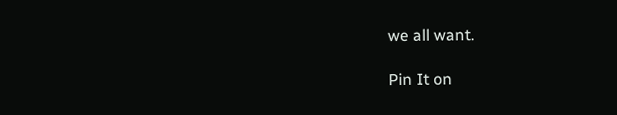we all want.

Pin It on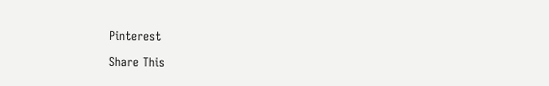Pinterest

Share This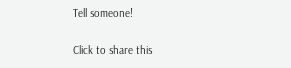Tell someone!

Click to share this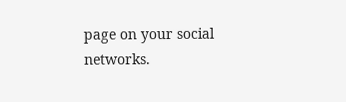page on your social networks.